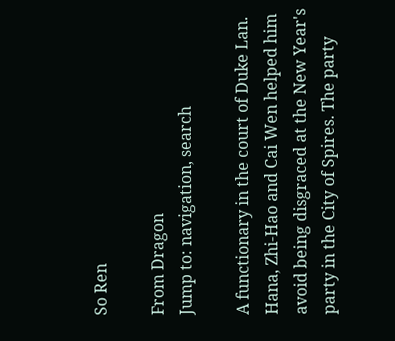So Ren

From Dragon
Jump to: navigation, search

A functionary in the court of Duke Lan. Hana, Zhi-Hao and Cai Wen helped him avoid being disgraced at the New Year's party in the City of Spires. The party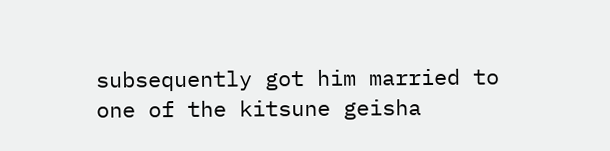subsequently got him married to one of the kitsune geisha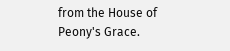from the House of Peony's Grace.